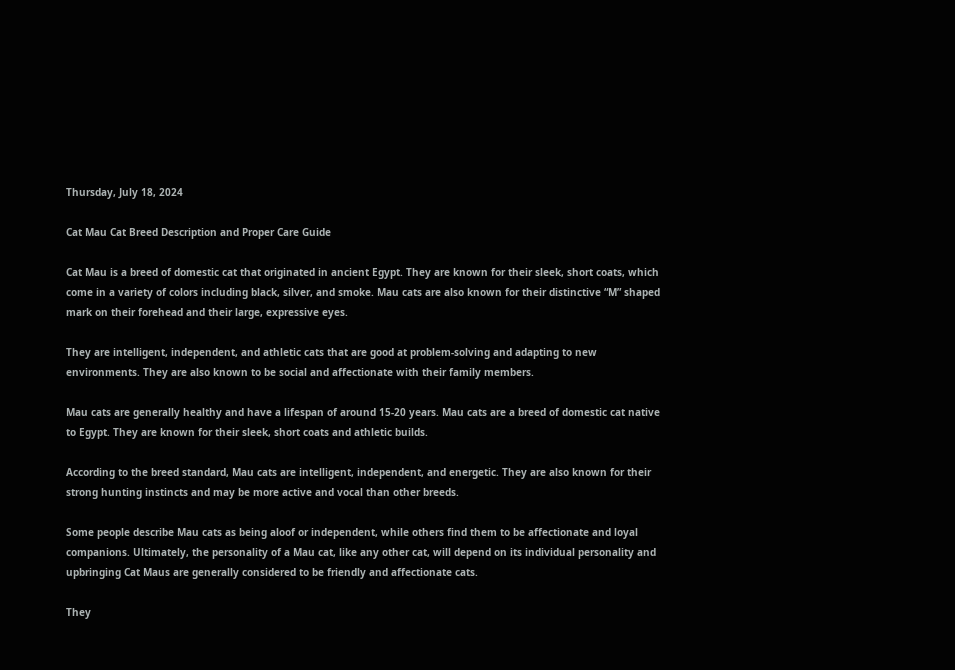Thursday, July 18, 2024

Cat Mau Cat Breed Description and Proper Care Guide

Cat Mau is a breed of domestic cat that originated in ancient Egypt. They are known for their sleek, short coats, which come in a variety of colors including black, silver, and smoke. Mau cats are also known for their distinctive “M” shaped mark on their forehead and their large, expressive eyes.

They are intelligent, independent, and athletic cats that are good at problem-solving and adapting to new environments. They are also known to be social and affectionate with their family members.

Mau cats are generally healthy and have a lifespan of around 15-20 years. Mau cats are a breed of domestic cat native to Egypt. They are known for their sleek, short coats and athletic builds.

According to the breed standard, Mau cats are intelligent, independent, and energetic. They are also known for their strong hunting instincts and may be more active and vocal than other breeds.

Some people describe Mau cats as being aloof or independent, while others find them to be affectionate and loyal companions. Ultimately, the personality of a Mau cat, like any other cat, will depend on its individual personality and upbringing Cat Maus are generally considered to be friendly and affectionate cats.

They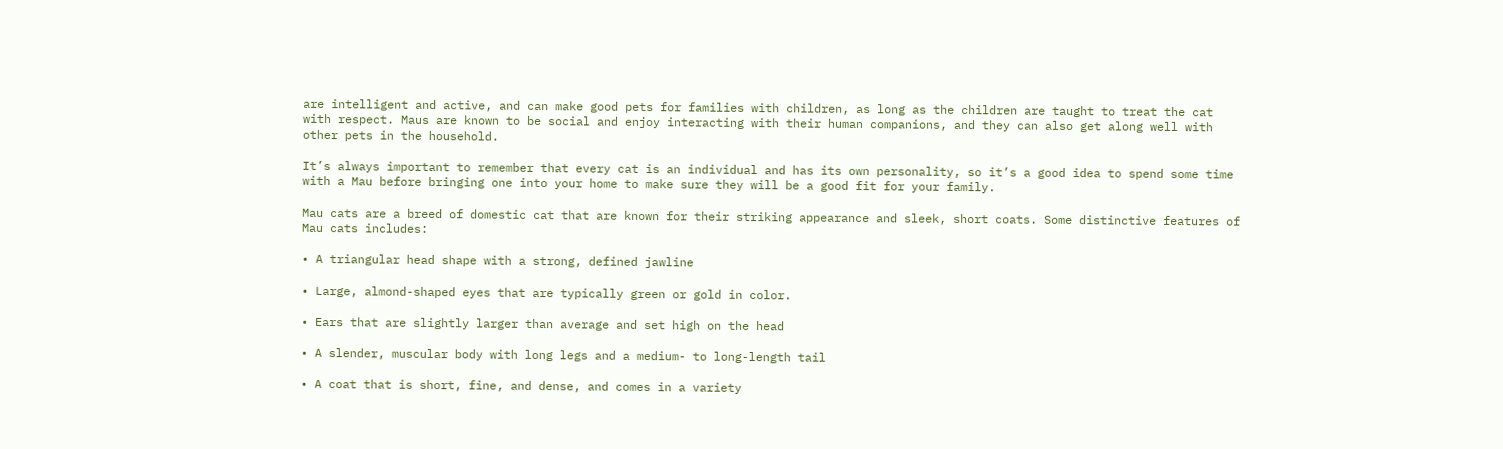are intelligent and active, and can make good pets for families with children, as long as the children are taught to treat the cat with respect. Maus are known to be social and enjoy interacting with their human companions, and they can also get along well with other pets in the household.

It’s always important to remember that every cat is an individual and has its own personality, so it’s a good idea to spend some time with a Mau before bringing one into your home to make sure they will be a good fit for your family.

Mau cats are a breed of domestic cat that are known for their striking appearance and sleek, short coats. Some distinctive features of Mau cats includes:

• A triangular head shape with a strong, defined jawline

• Large, almond-shaped eyes that are typically green or gold in color.

• Ears that are slightly larger than average and set high on the head

• A slender, muscular body with long legs and a medium- to long-length tail

• A coat that is short, fine, and dense, and comes in a variety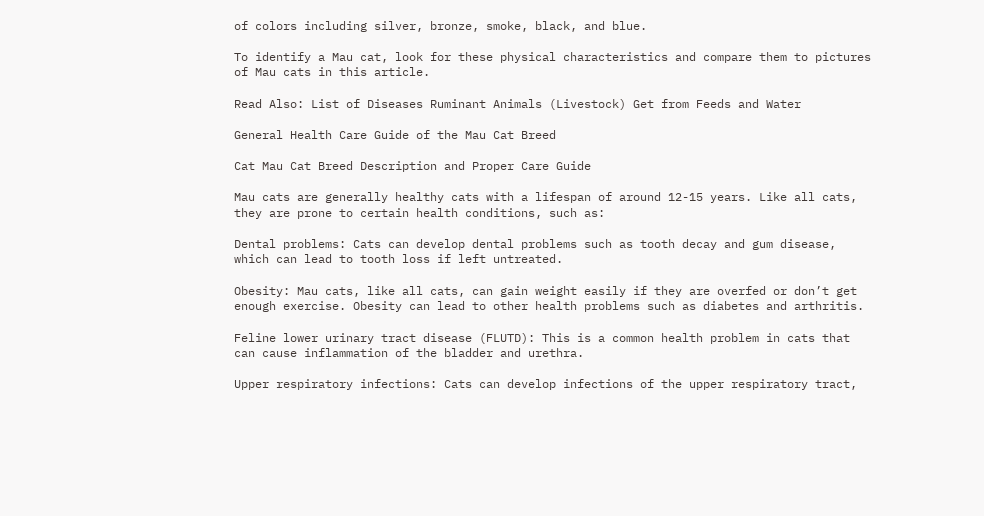of colors including silver, bronze, smoke, black, and blue.

To identify a Mau cat, look for these physical characteristics and compare them to pictures of Mau cats in this article.

Read Also: List of Diseases Ruminant Animals (Livestock) Get from Feeds and Water

General Health Care Guide of the Mau Cat Breed

Cat Mau Cat Breed Description and Proper Care Guide

Mau cats are generally healthy cats with a lifespan of around 12-15 years. Like all cats, they are prone to certain health conditions, such as:

Dental problems: Cats can develop dental problems such as tooth decay and gum disease, which can lead to tooth loss if left untreated.

Obesity: Mau cats, like all cats, can gain weight easily if they are overfed or don’t get enough exercise. Obesity can lead to other health problems such as diabetes and arthritis.

Feline lower urinary tract disease (FLUTD): This is a common health problem in cats that can cause inflammation of the bladder and urethra.

Upper respiratory infections: Cats can develop infections of the upper respiratory tract,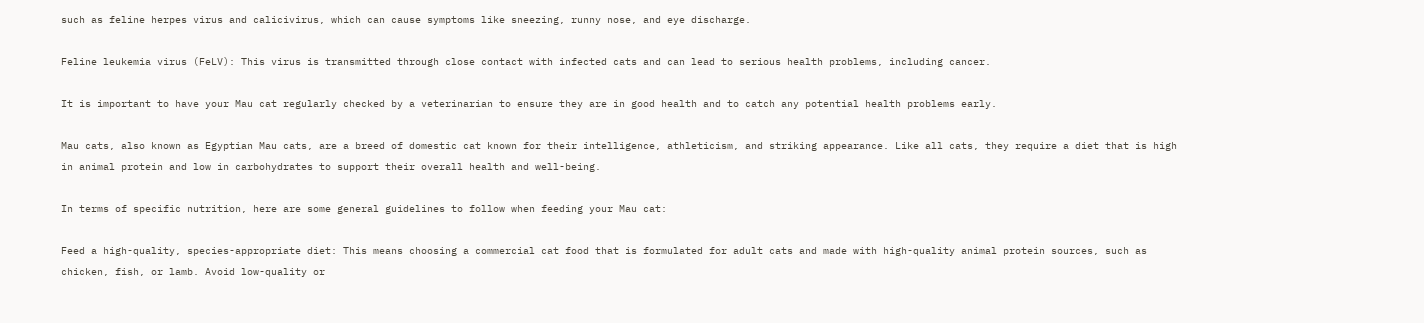such as feline herpes virus and calicivirus, which can cause symptoms like sneezing, runny nose, and eye discharge.

Feline leukemia virus (FeLV): This virus is transmitted through close contact with infected cats and can lead to serious health problems, including cancer.

It is important to have your Mau cat regularly checked by a veterinarian to ensure they are in good health and to catch any potential health problems early.

Mau cats, also known as Egyptian Mau cats, are a breed of domestic cat known for their intelligence, athleticism, and striking appearance. Like all cats, they require a diet that is high in animal protein and low in carbohydrates to support their overall health and well-being.

In terms of specific nutrition, here are some general guidelines to follow when feeding your Mau cat:

Feed a high-quality, species-appropriate diet: This means choosing a commercial cat food that is formulated for adult cats and made with high-quality animal protein sources, such as chicken, fish, or lamb. Avoid low-quality or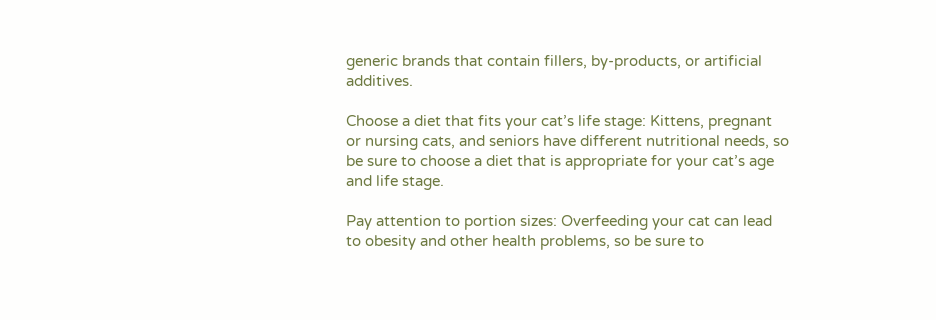generic brands that contain fillers, by-products, or artificial additives.

Choose a diet that fits your cat’s life stage: Kittens, pregnant or nursing cats, and seniors have different nutritional needs, so be sure to choose a diet that is appropriate for your cat’s age and life stage.

Pay attention to portion sizes: Overfeeding your cat can lead to obesity and other health problems, so be sure to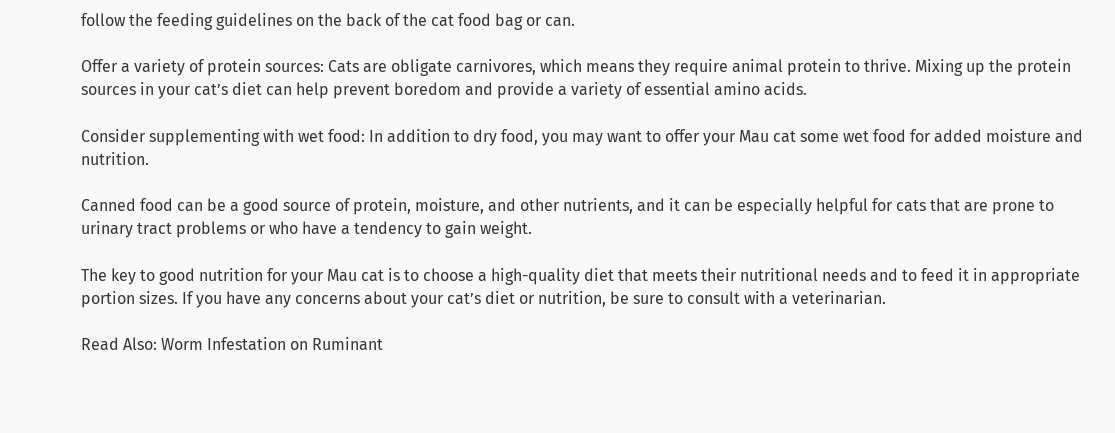follow the feeding guidelines on the back of the cat food bag or can.

Offer a variety of protein sources: Cats are obligate carnivores, which means they require animal protein to thrive. Mixing up the protein sources in your cat’s diet can help prevent boredom and provide a variety of essential amino acids.

Consider supplementing with wet food: In addition to dry food, you may want to offer your Mau cat some wet food for added moisture and nutrition.

Canned food can be a good source of protein, moisture, and other nutrients, and it can be especially helpful for cats that are prone to urinary tract problems or who have a tendency to gain weight.

The key to good nutrition for your Mau cat is to choose a high-quality diet that meets their nutritional needs and to feed it in appropriate portion sizes. If you have any concerns about your cat’s diet or nutrition, be sure to consult with a veterinarian.

Read Also: Worm Infestation on Ruminant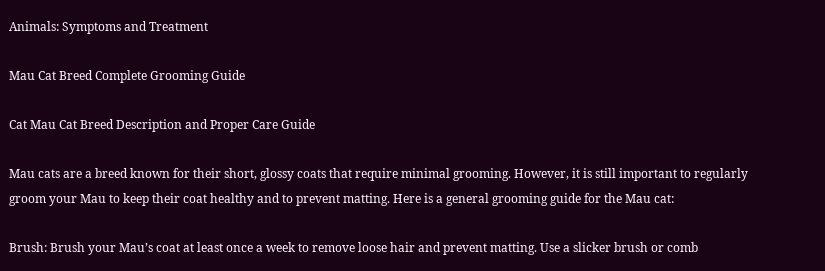Animals: Symptoms and Treatment

Mau Cat Breed Complete Grooming Guide

Cat Mau Cat Breed Description and Proper Care Guide

Mau cats are a breed known for their short, glossy coats that require minimal grooming. However, it is still important to regularly groom your Mau to keep their coat healthy and to prevent matting. Here is a general grooming guide for the Mau cat:

Brush: Brush your Mau’s coat at least once a week to remove loose hair and prevent matting. Use a slicker brush or comb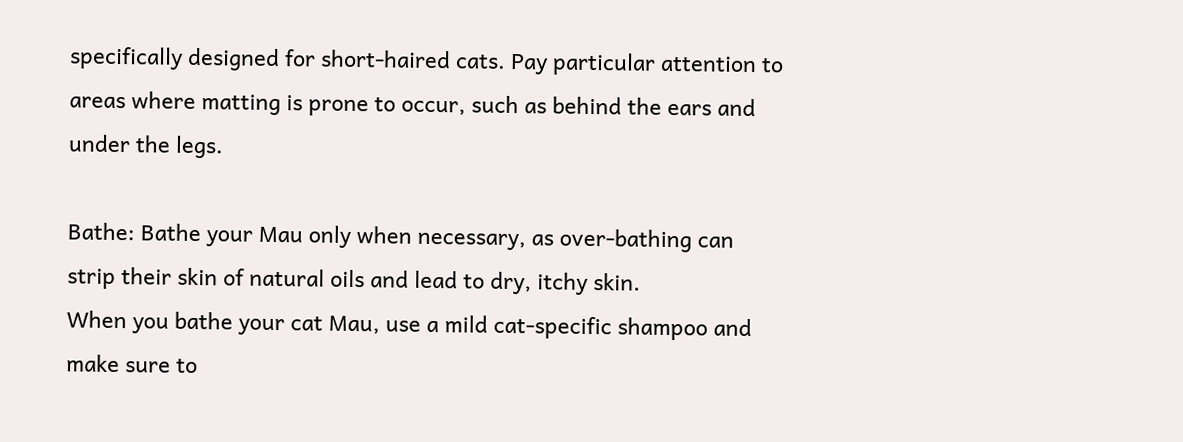specifically designed for short-haired cats. Pay particular attention to areas where matting is prone to occur, such as behind the ears and under the legs.

Bathe: Bathe your Mau only when necessary, as over-bathing can strip their skin of natural oils and lead to dry, itchy skin.
When you bathe your cat Mau, use a mild cat-specific shampoo and make sure to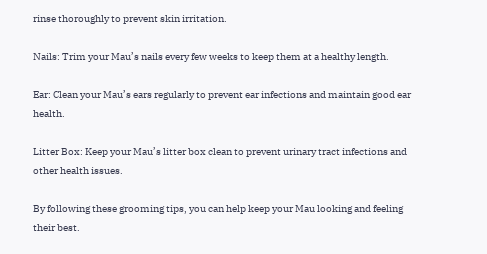rinse thoroughly to prevent skin irritation.

Nails: Trim your Mau’s nails every few weeks to keep them at a healthy length.

Ear: Clean your Mau’s ears regularly to prevent ear infections and maintain good ear health.

Litter Box: Keep your Mau’s litter box clean to prevent urinary tract infections and other health issues.

By following these grooming tips, you can help keep your Mau looking and feeling their best.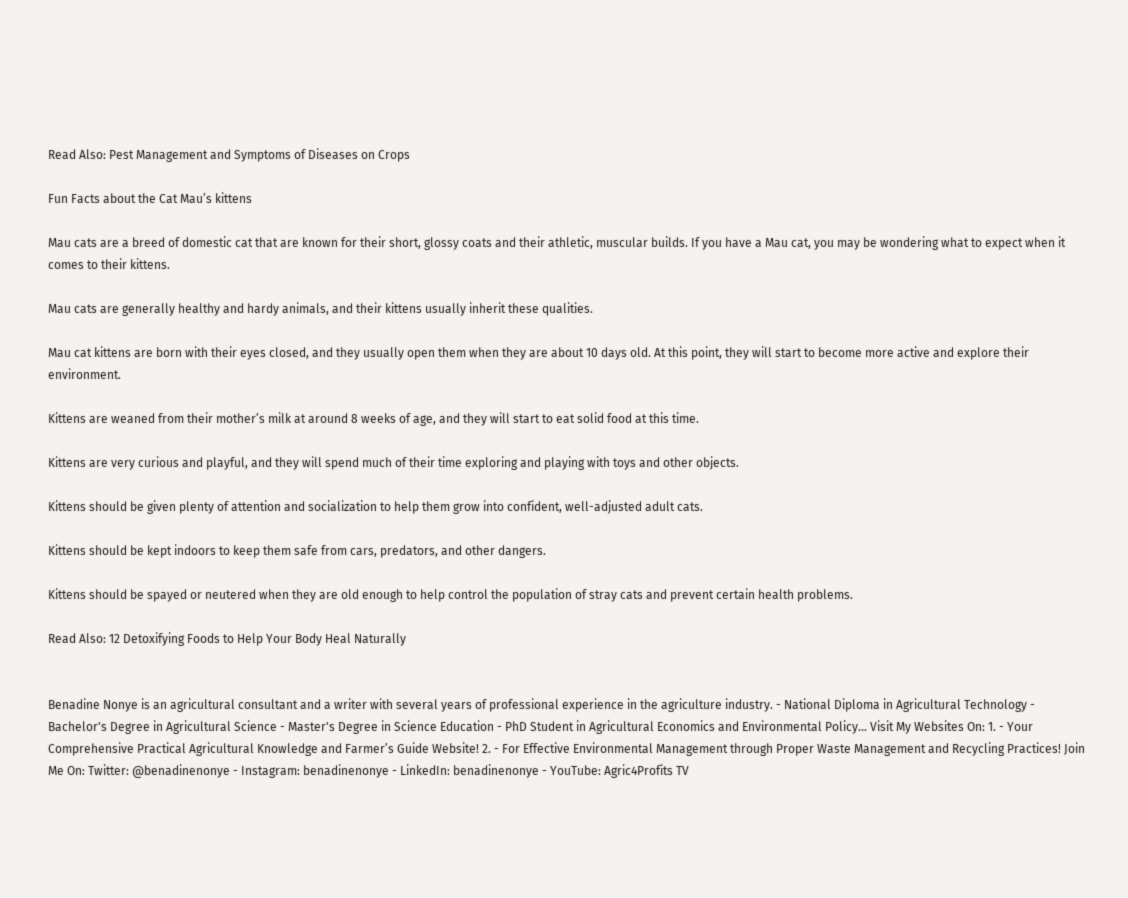Read Also: Pest Management and Symptoms of Diseases on Crops

Fun Facts about the Cat Mau’s kittens

Mau cats are a breed of domestic cat that are known for their short, glossy coats and their athletic, muscular builds. If you have a Mau cat, you may be wondering what to expect when it comes to their kittens.

Mau cats are generally healthy and hardy animals, and their kittens usually inherit these qualities.

Mau cat kittens are born with their eyes closed, and they usually open them when they are about 10 days old. At this point, they will start to become more active and explore their environment.

Kittens are weaned from their mother’s milk at around 8 weeks of age, and they will start to eat solid food at this time.

Kittens are very curious and playful, and they will spend much of their time exploring and playing with toys and other objects.

Kittens should be given plenty of attention and socialization to help them grow into confident, well-adjusted adult cats.

Kittens should be kept indoors to keep them safe from cars, predators, and other dangers.

Kittens should be spayed or neutered when they are old enough to help control the population of stray cats and prevent certain health problems.

Read Also: 12 Detoxifying Foods to Help Your Body Heal Naturally


Benadine Nonye is an agricultural consultant and a writer with several years of professional experience in the agriculture industry. - National Diploma in Agricultural Technology - Bachelor's Degree in Agricultural Science - Master's Degree in Science Education - PhD Student in Agricultural Economics and Environmental Policy... Visit My Websites On: 1. - Your Comprehensive Practical Agricultural Knowledge and Farmer’s Guide Website! 2. - For Effective Environmental Management through Proper Waste Management and Recycling Practices! Join Me On: Twitter: @benadinenonye - Instagram: benadinenonye - LinkedIn: benadinenonye - YouTube: Agric4Profits TV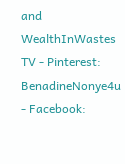and WealthInWastes TV - Pinterest: BenadineNonye4u - Facebook: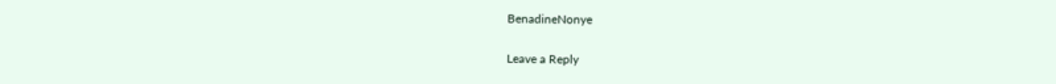BenadineNonye

Leave a Reply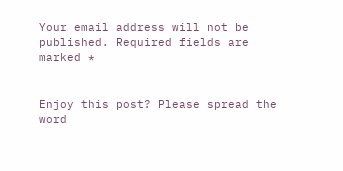Your email address will not be published. Required fields are marked *


Enjoy this post? Please spread the word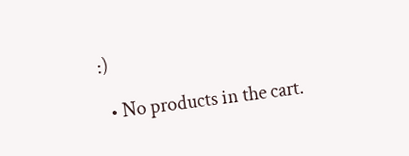:)

  • No products in the cart.